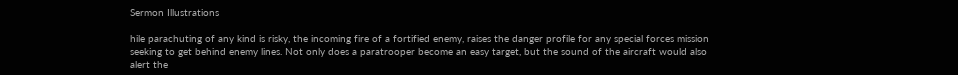Sermon Illustrations

hile parachuting of any kind is risky, the incoming fire of a fortified enemy, raises the danger profile for any special forces mission seeking to get behind enemy lines. Not only does a paratrooper become an easy target, but the sound of the aircraft would also alert the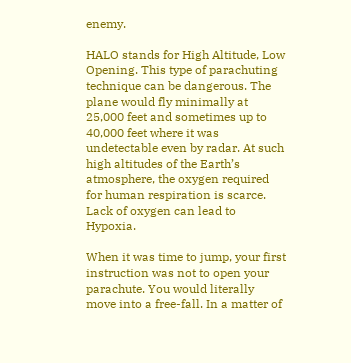enemy.

HALO stands for High Altitude, Low Opening. This type of parachuting technique can be dangerous. The plane would fly minimally at 25,000 feet and sometimes up to 40,000 feet where it was undetectable even by radar. At such high altitudes of the Earth’s atmosphere, the oxygen required for human respiration is scarce. Lack of oxygen can lead to Hypoxia.

When it was time to jump, your first instruction was not to open your parachute. You would literally move into a free-fall. In a matter of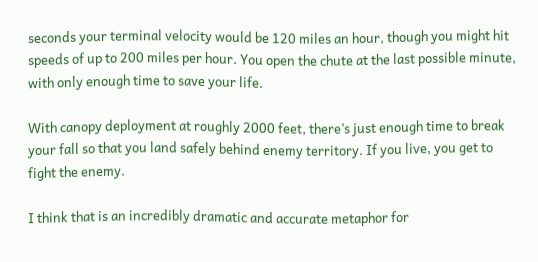seconds your terminal velocity would be 120 miles an hour, though you might hit speeds of up to 200 miles per hour. You open the chute at the last possible minute, with only enough time to save your life.

With canopy deployment at roughly 2000 feet, there’s just enough time to break your fall so that you land safely behind enemy territory. If you live, you get to fight the enemy.

I think that is an incredibly dramatic and accurate metaphor for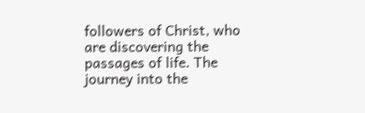followers of Christ, who are discovering the passages of life. The journey into the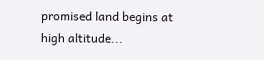promised land begins at high altitude...